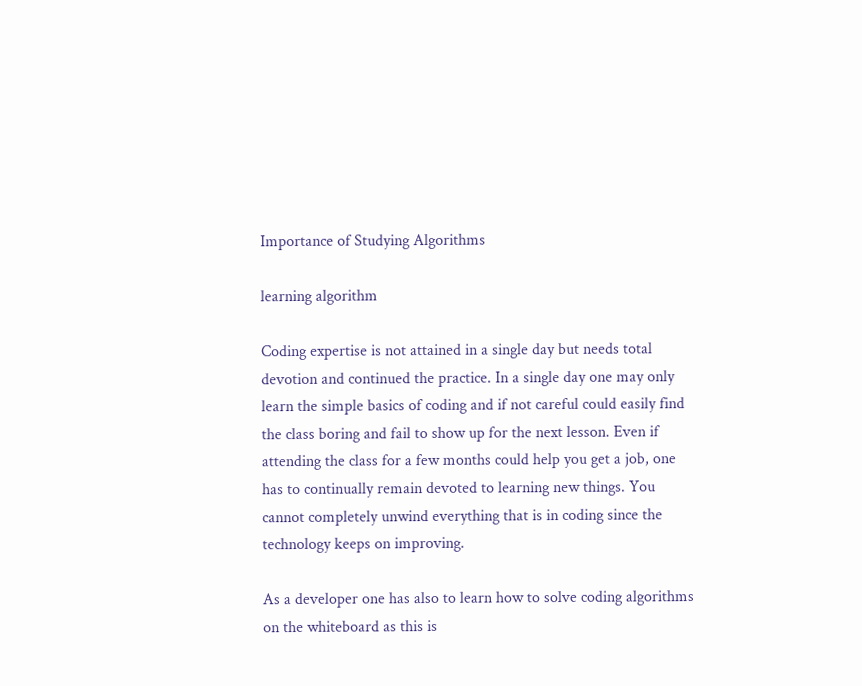Importance of Studying Algorithms

learning algorithm

Coding expertise is not attained in a single day but needs total devotion and continued the practice. In a single day one may only learn the simple basics of coding and if not careful could easily find the class boring and fail to show up for the next lesson. Even if attending the class for a few months could help you get a job, one has to continually remain devoted to learning new things. You cannot completely unwind everything that is in coding since the technology keeps on improving.

As a developer one has also to learn how to solve coding algorithms on the whiteboard as this is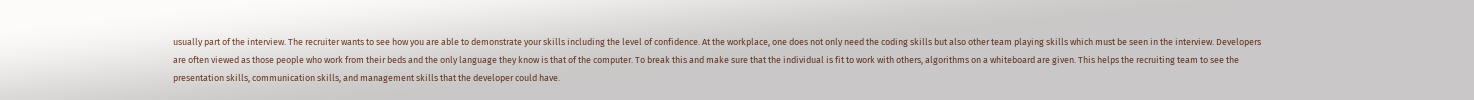usually part of the interview. The recruiter wants to see how you are able to demonstrate your skills including the level of confidence. At the workplace, one does not only need the coding skills but also other team playing skills which must be seen in the interview. Developers are often viewed as those people who work from their beds and the only language they know is that of the computer. To break this and make sure that the individual is fit to work with others, algorithms on a whiteboard are given. This helps the recruiting team to see the presentation skills, communication skills, and management skills that the developer could have.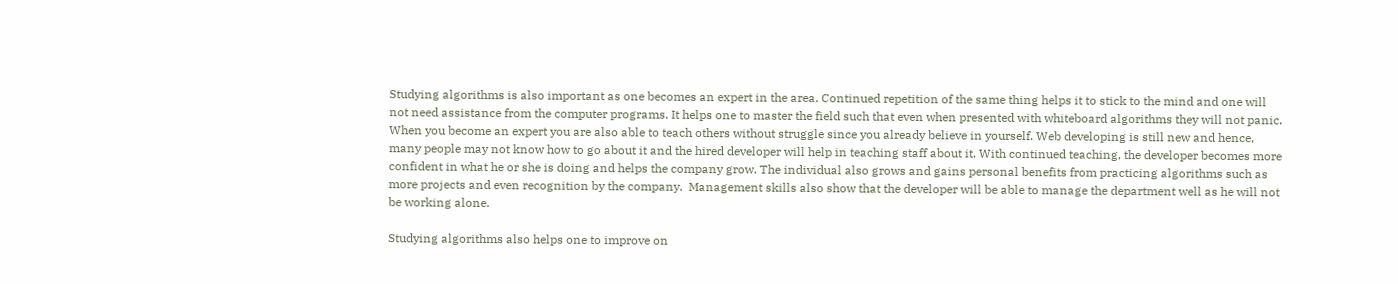Studying algorithms is also important as one becomes an expert in the area. Continued repetition of the same thing helps it to stick to the mind and one will not need assistance from the computer programs. It helps one to master the field such that even when presented with whiteboard algorithms they will not panic. When you become an expert you are also able to teach others without struggle since you already believe in yourself. Web developing is still new and hence, many people may not know how to go about it and the hired developer will help in teaching staff about it. With continued teaching, the developer becomes more confident in what he or she is doing and helps the company grow. The individual also grows and gains personal benefits from practicing algorithms such as more projects and even recognition by the company.  Management skills also show that the developer will be able to manage the department well as he will not be working alone.

Studying algorithms also helps one to improve on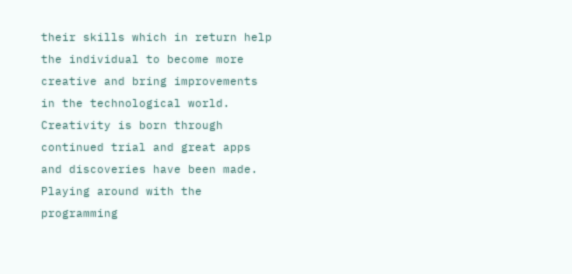their skills which in return help the individual to become more creative and bring improvements in the technological world. Creativity is born through continued trial and great apps and discoveries have been made. Playing around with the programming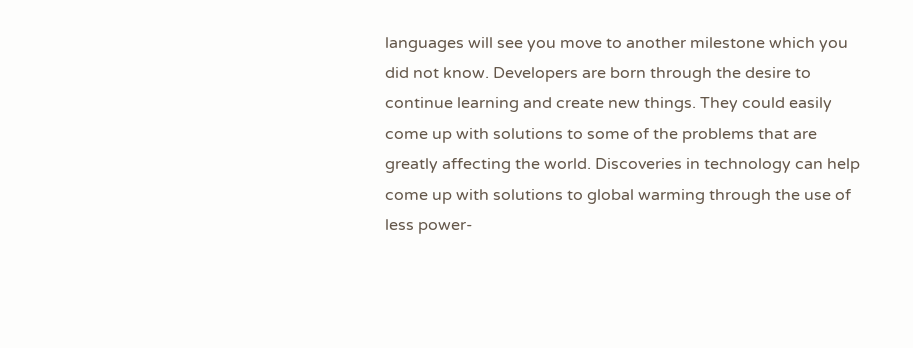languages will see you move to another milestone which you did not know. Developers are born through the desire to continue learning and create new things. They could easily come up with solutions to some of the problems that are greatly affecting the world. Discoveries in technology can help come up with solutions to global warming through the use of less power-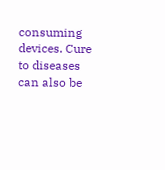consuming devices. Cure to diseases can also be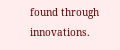found through innovations.